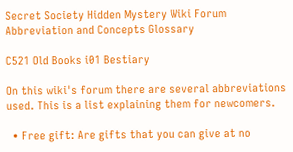Secret Society Hidden Mystery Wiki Forum Abbreviation and Concepts Glossary

C521 Old Books i01 Bestiary

On this wiki's forum there are several abbreviations used. This is a list explaining them for newcomers.

  • Free gift: Are gifts that you can give at no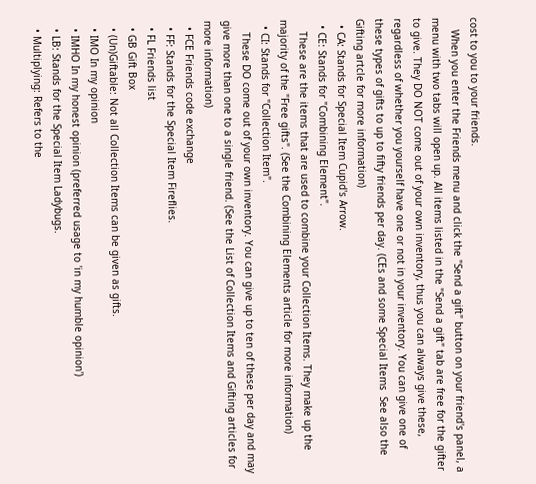cost to you to your friends.
    When you enter the Friends menu and click the "Send a gift" button on your friend's panel, a menu with two tabs will open up. All items listed in the "Send a gift" tab are free for the gifter to give. They DO NOT come out of your own inventory, thus you can always give these, regardless of whether you yourself have one or not in your inventory. You can give one of these types of gifts to up to fifty friends per day. (CEs and some Special Items  See also the Gifting artcle for more information)
  • CA: Stands for Special Item Cupid's Arrow.
  • CE: Stands for "Combining Element".
    These are the items that are used to combine your Collection Items. They make up the majority of the "Free gifts". (See the Combining Elements article for more information)
  • CI: Stands for "Collection Item".
    These DO come out of your own inventory. You can give up to ten of these per day and may give more than one to a single friend. (See the List of Collection Items and Gifting articles for more information)
  • FCE Friends code exchange
  • FF: Stands for the Special Item Fireflies.
  • FL Friends list
  • GB Gift Box
  • (Un)Giftable: Not all Collection Items can be given as gifts.
  • IMO In my opinion
  • IMHO In my honest opinion (preferred usage to 'in my humble opinion')
  • LB: Stands for the Special Item Ladybugs.
  • Multiplying: Refers to the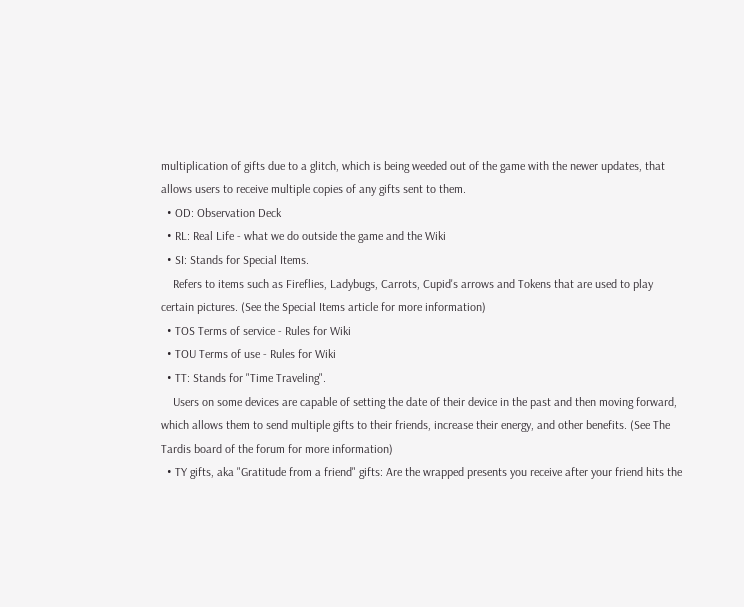multiplication of gifts due to a glitch, which is being weeded out of the game with the newer updates, that allows users to receive multiple copies of any gifts sent to them.
  • OD: Observation Deck
  • RL: Real Life - what we do outside the game and the Wiki
  • SI: Stands for Special Items.
    Refers to items such as Fireflies, Ladybugs, Carrots, Cupid's arrows and Tokens that are used to play certain pictures. (See the Special Items article for more information)
  • TOS Terms of service - Rules for Wiki
  • TOU Terms of use - Rules for Wiki
  • TT: Stands for "Time Traveling".
    Users on some devices are capable of setting the date of their device in the past and then moving forward, which allows them to send multiple gifts to their friends, increase their energy, and other benefits. (See The Tardis board of the forum for more information)
  • TY gifts, aka "Gratitude from a friend" gifts: Are the wrapped presents you receive after your friend hits the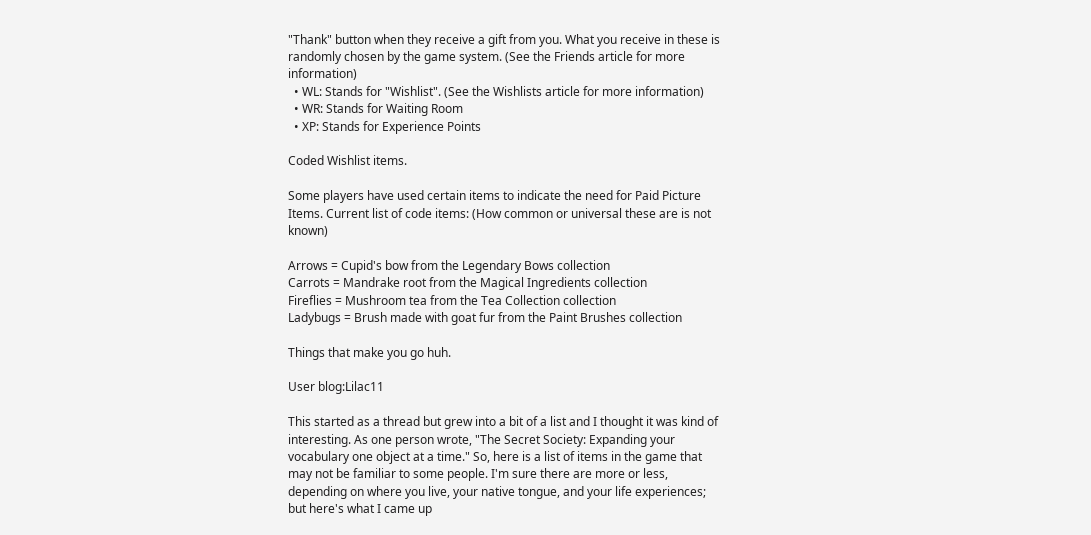"Thank" button when they receive a gift from you. What you receive in these is randomly chosen by the game system. (See the Friends article for more information)
  • WL: Stands for "Wishlist". (See the Wishlists article for more information)
  • WR: Stands for Waiting Room
  • XP: Stands for Experience Points

Coded Wishlist items.

Some players have used certain items to indicate the need for Paid Picture Items. Current list of code items: (How common or universal these are is not known)

Arrows = Cupid's bow from the Legendary Bows collection
Carrots = Mandrake root from the Magical Ingredients collection
Fireflies = Mushroom tea from the Tea Collection collection
Ladybugs = Brush made with goat fur from the Paint Brushes collection

Things that make you go huh.

User blog:Lilac11

This started as a thread but grew into a bit of a list and I thought it was kind of interesting. As one person wrote, "The Secret Society: Expanding your vocabulary one object at a time." So, here is a list of items in the game that may not be familiar to some people. I'm sure there are more or less, depending on where you live, your native tongue, and your life experiences; but here's what I came up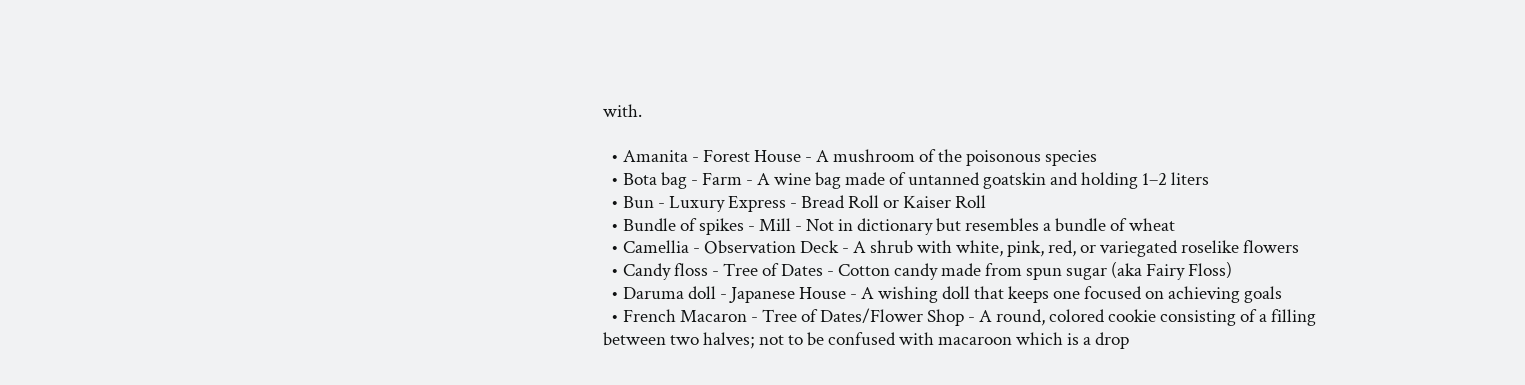with.

  • Amanita - Forest House - A mushroom of the poisonous species
  • Bota bag - Farm - A wine bag made of untanned goatskin and holding 1–2 liters
  • Bun - Luxury Express - Bread Roll or Kaiser Roll
  • Bundle of spikes - Mill - Not in dictionary but resembles a bundle of wheat
  • Camellia - Observation Deck - A shrub with white, pink, red, or variegated roselike flowers
  • Candy floss - Tree of Dates - Cotton candy made from spun sugar (aka Fairy Floss)
  • Daruma doll - Japanese House - A wishing doll that keeps one focused on achieving goals
  • French Macaron - Tree of Dates/Flower Shop - A round, colored cookie consisting of a filling between two halves; not to be confused with macaroon which is a drop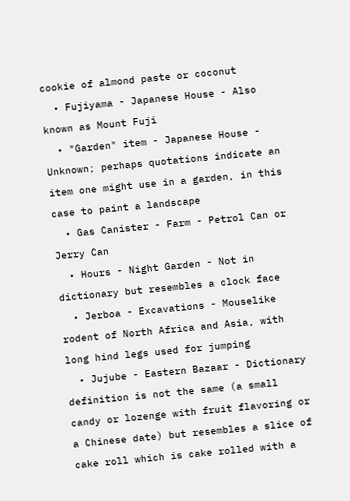cookie of almond paste or coconut
  • Fujiyama - Japanese House - Also known as Mount Fuji
  • "Garden" item - Japanese House - Unknown; perhaps quotations indicate an item one might use in a garden, in this case to paint a landscape
  • Gas Canister - Farm - Petrol Can or Jerry Can
  • Hours - Night Garden - Not in dictionary but resembles a clock face
  • Jerboa - Excavations - Mouselike rodent of North Africa and Asia, with long hind legs used for jumping
  • Jujube - Eastern Bazaar - Dictionary definition is not the same (a small candy or lozenge with fruit flavoring or a Chinese date) but resembles a slice of cake roll which is cake rolled with a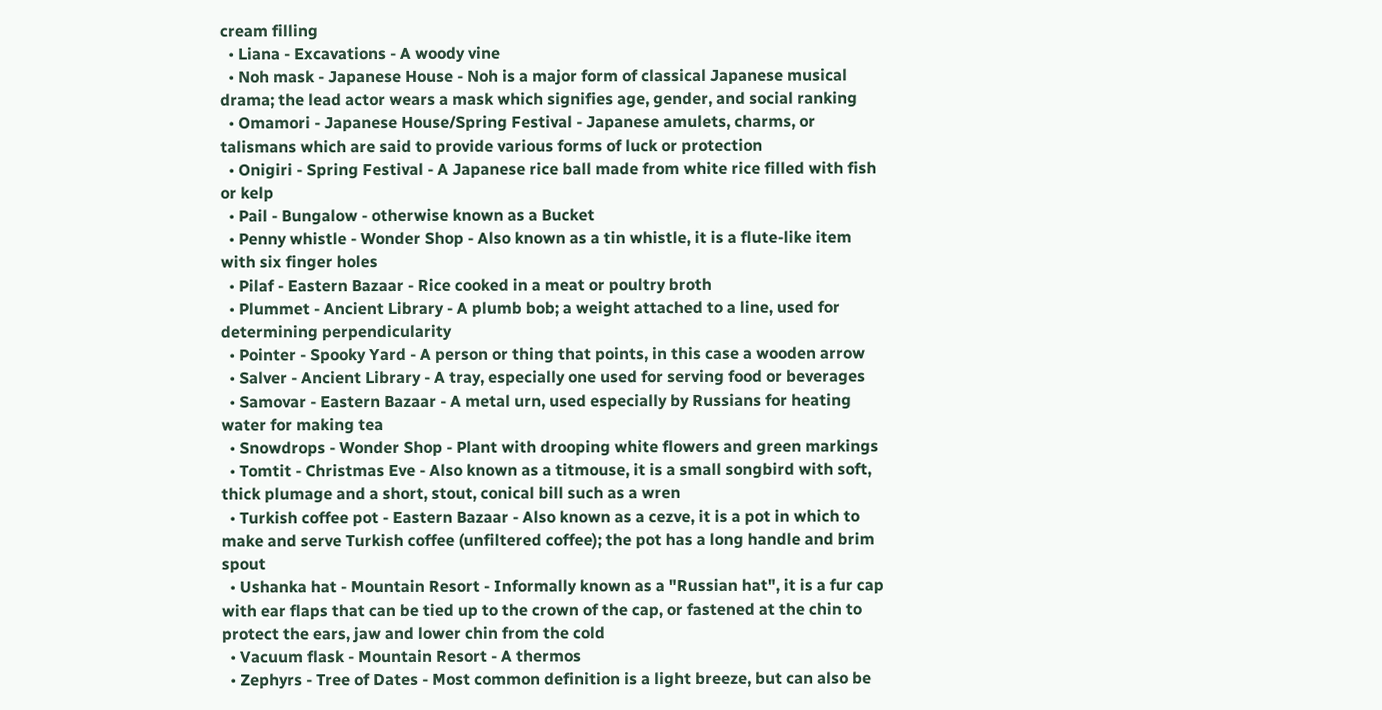cream filling
  • Liana - Excavations - A woody vine
  • Noh mask - Japanese House - Noh is a major form of classical Japanese musical drama; the lead actor wears a mask which signifies age, gender, and social ranking
  • Omamori - Japanese House/Spring Festival - Japanese amulets, charms, or talismans which are said to provide various forms of luck or protection
  • Onigiri - Spring Festival - A Japanese rice ball made from white rice filled with fish or kelp
  • Pail - Bungalow - otherwise known as a Bucket
  • Penny whistle - Wonder Shop - Also known as a tin whistle, it is a flute-like item with six finger holes
  • Pilaf - Eastern Bazaar - Rice cooked in a meat or poultry broth
  • Plummet - Ancient Library - A plumb bob; a weight attached to a line, used for determining perpendicularity
  • Pointer - Spooky Yard - A person or thing that points, in this case a wooden arrow
  • Salver - Ancient Library - A tray, especially one used for serving food or beverages
  • Samovar - Eastern Bazaar - A metal urn, used especially by Russians for heating water for making tea
  • Snowdrops - Wonder Shop - Plant with drooping white flowers and green markings
  • Tomtit - Christmas Eve - Also known as a titmouse, it is a small songbird with soft, thick plumage and a short, stout, conical bill such as a wren
  • Turkish coffee pot - Eastern Bazaar - Also known as a cezve, it is a pot in which to make and serve Turkish coffee (unfiltered coffee); the pot has a long handle and brim spout
  • Ushanka hat - Mountain Resort - Informally known as a "Russian hat", it is a fur cap with ear flaps that can be tied up to the crown of the cap, or fastened at the chin to protect the ears, jaw and lower chin from the cold
  • Vacuum flask - Mountain Resort - A thermos
  • Zephyrs - Tree of Dates - Most common definition is a light breeze, but can also be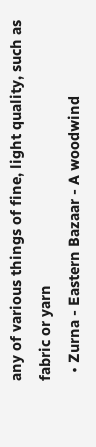any of various things of fine, light quality, such as fabric or yarn
  • Zurna - Eastern Bazaar - A woodwind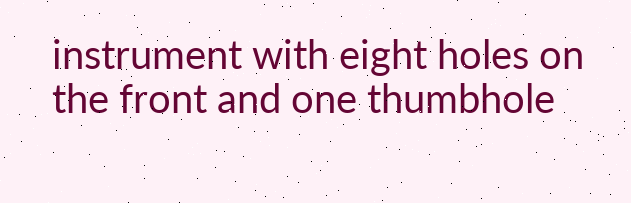instrument with eight holes on the front and one thumbhole